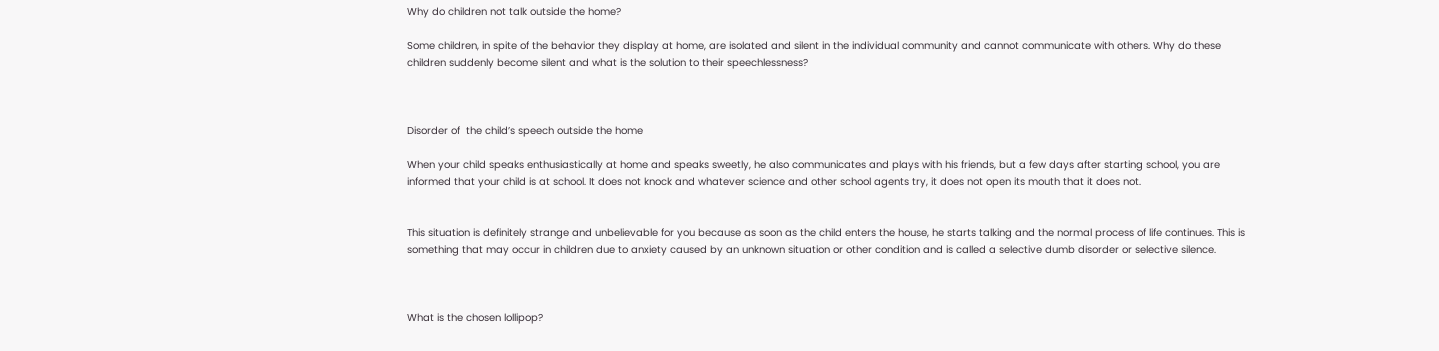Why do children not talk outside the home?

Some children, in spite of the behavior they display at home, are isolated and silent in the individual community and cannot communicate with others. Why do these children suddenly become silent and what is the solution to their speechlessness?



Disorder of  the child’s speech outside the home

When your child speaks enthusiastically at home and speaks sweetly, he also communicates and plays with his friends, but a few days after starting school, you are informed that your child is at school. It does not knock and whatever science and other school agents try, it does not open its mouth that it does not.


This situation is definitely strange and unbelievable for you because as soon as the child enters the house, he starts talking and the normal process of life continues. This is something that may occur in children due to anxiety caused by an unknown situation or other condition and is called a selective dumb disorder or selective silence.



What is the chosen lollipop?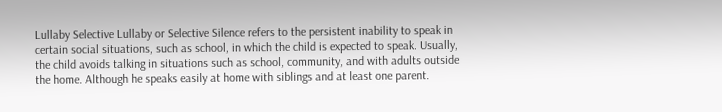Lullaby Selective Lullaby or Selective Silence refers to the persistent inability to speak in certain social situations, such as school, in which the child is expected to speak. Usually, the child avoids talking in situations such as school, community, and with adults outside the home. Although he speaks easily at home with siblings and at least one parent.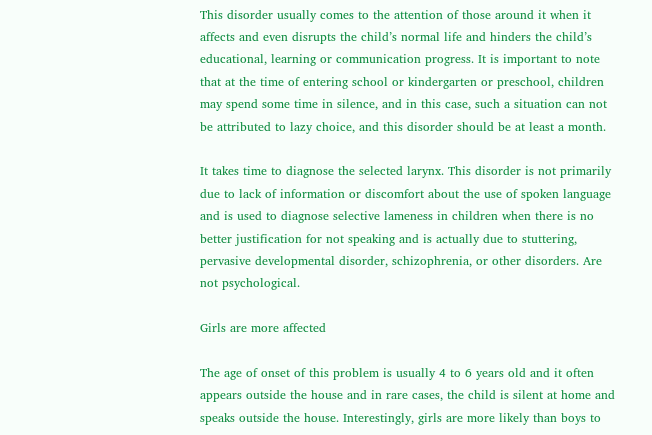This disorder usually comes to the attention of those around it when it affects and even disrupts the child’s normal life and hinders the child’s educational, learning or communication progress. It is important to note that at the time of entering school or kindergarten or preschool, children may spend some time in silence, and in this case, such a situation can not be attributed to lazy choice, and this disorder should be at least a month.

It takes time to diagnose the selected larynx. This disorder is not primarily due to lack of information or discomfort about the use of spoken language and is used to diagnose selective lameness in children when there is no better justification for not speaking and is actually due to stuttering, pervasive developmental disorder, schizophrenia, or other disorders. Are not psychological.

Girls are more affected

The age of onset of this problem is usually 4 to 6 years old and it often appears outside the house and in rare cases, the child is silent at home and speaks outside the house. Interestingly, girls are more likely than boys to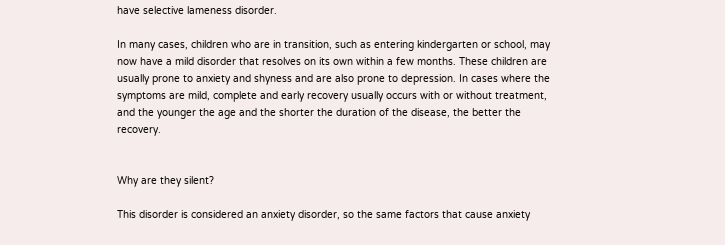have selective lameness disorder.

In many cases, children who are in transition, such as entering kindergarten or school, may now have a mild disorder that resolves on its own within a few months. These children are usually prone to anxiety and shyness and are also prone to depression. In cases where the symptoms are mild, complete and early recovery usually occurs with or without treatment, and the younger the age and the shorter the duration of the disease, the better the recovery.


Why are they silent?

This disorder is considered an anxiety disorder, so the same factors that cause anxiety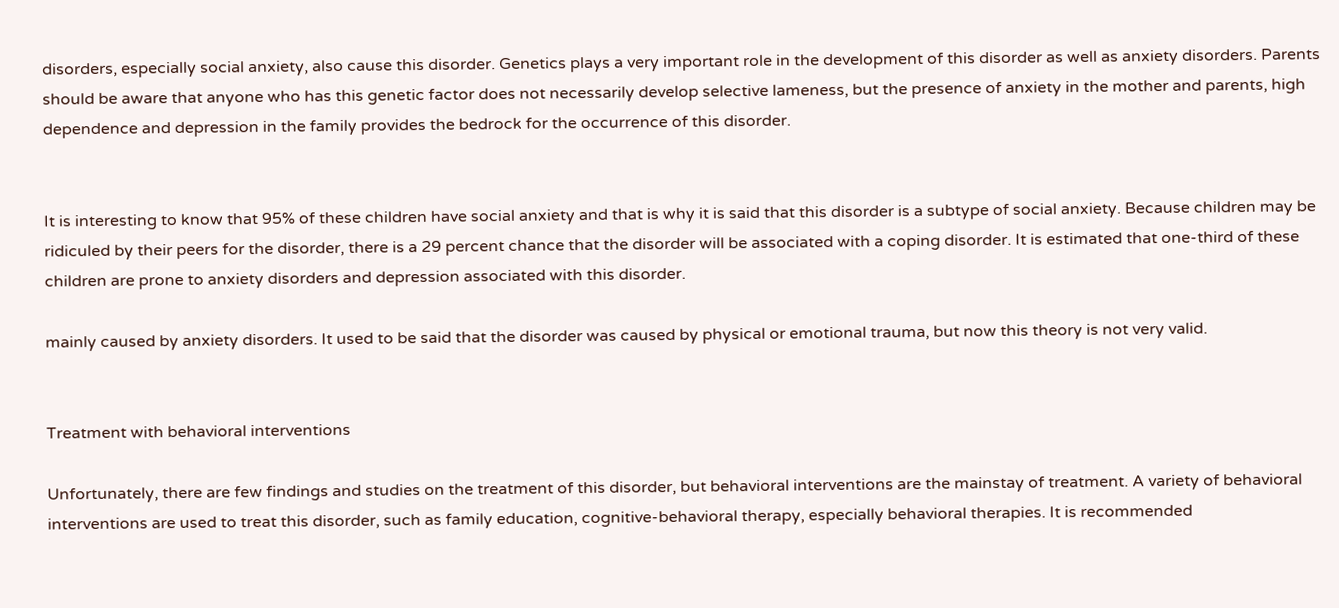disorders, especially social anxiety, also cause this disorder. Genetics plays a very important role in the development of this disorder as well as anxiety disorders. Parents should be aware that anyone who has this genetic factor does not necessarily develop selective lameness, but the presence of anxiety in the mother and parents, high dependence and depression in the family provides the bedrock for the occurrence of this disorder.


It is interesting to know that 95% of these children have social anxiety and that is why it is said that this disorder is a subtype of social anxiety. Because children may be ridiculed by their peers for the disorder, there is a 29 percent chance that the disorder will be associated with a coping disorder. It is estimated that one-third of these children are prone to anxiety disorders and depression associated with this disorder.

mainly caused by anxiety disorders. It used to be said that the disorder was caused by physical or emotional trauma, but now this theory is not very valid.


Treatment with behavioral interventions

Unfortunately, there are few findings and studies on the treatment of this disorder, but behavioral interventions are the mainstay of treatment. A variety of behavioral interventions are used to treat this disorder, such as family education, cognitive-behavioral therapy, especially behavioral therapies. It is recommended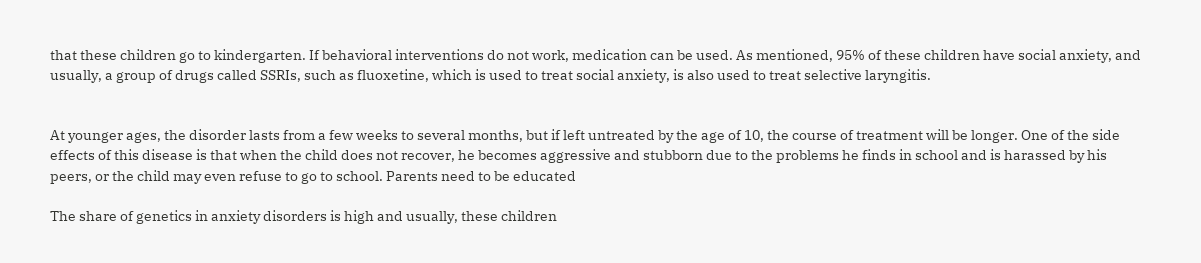that these children go to kindergarten. If behavioral interventions do not work, medication can be used. As mentioned, 95% of these children have social anxiety, and usually, a group of drugs called SSRIs, such as fluoxetine, which is used to treat social anxiety, is also used to treat selective laryngitis.


At younger ages, the disorder lasts from a few weeks to several months, but if left untreated by the age of 10, the course of treatment will be longer. One of the side effects of this disease is that when the child does not recover, he becomes aggressive and stubborn due to the problems he finds in school and is harassed by his peers, or the child may even refuse to go to school. Parents need to be educated

The share of genetics in anxiety disorders is high and usually, these children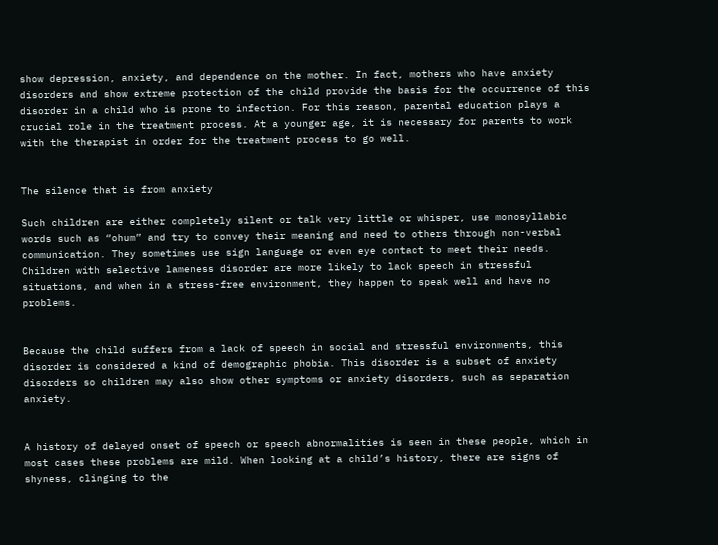show depression, anxiety, and dependence on the mother. In fact, mothers who have anxiety disorders and show extreme protection of the child provide the basis for the occurrence of this disorder in a child who is prone to infection. For this reason, parental education plays a crucial role in the treatment process. At a younger age, it is necessary for parents to work with the therapist in order for the treatment process to go well.


The silence that is from anxiety

Such children are either completely silent or talk very little or whisper, use monosyllabic words such as “ohum” and try to convey their meaning and need to others through non-verbal communication. They sometimes use sign language or even eye contact to meet their needs. Children with selective lameness disorder are more likely to lack speech in stressful situations, and when in a stress-free environment, they happen to speak well and have no problems.


Because the child suffers from a lack of speech in social and stressful environments, this disorder is considered a kind of demographic phobia. This disorder is a subset of anxiety disorders so children may also show other symptoms or anxiety disorders, such as separation anxiety.


A history of delayed onset of speech or speech abnormalities is seen in these people, which in most cases these problems are mild. When looking at a child’s history, there are signs of shyness, clinging to the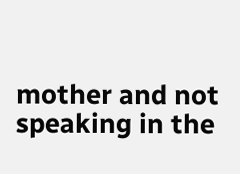mother and not speaking in the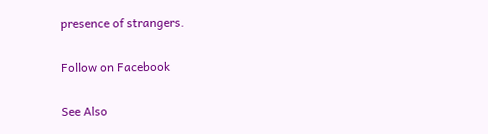presence of strangers.

Follow on Facebook

See Also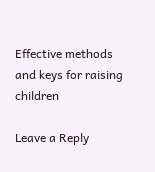Effective methods and keys for raising children

Leave a Reply